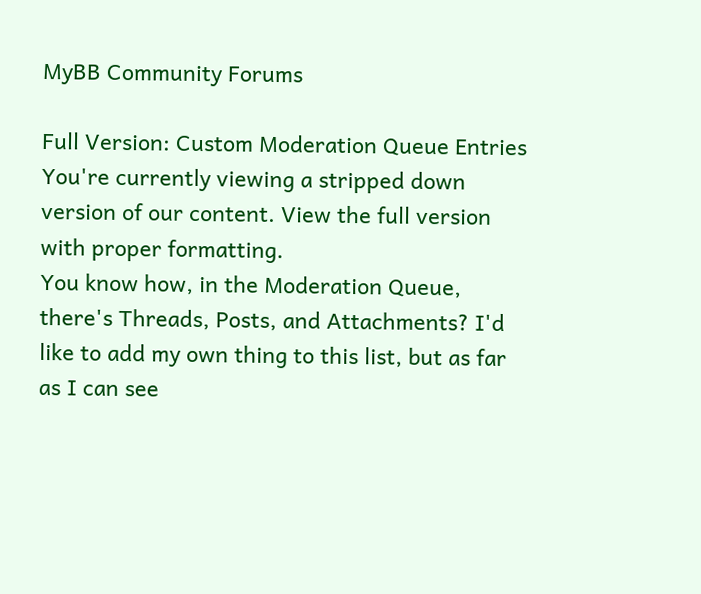MyBB Community Forums

Full Version: Custom Moderation Queue Entries
You're currently viewing a stripped down version of our content. View the full version with proper formatting.
You know how, in the Moderation Queue, there's Threads, Posts, and Attachments? I'd like to add my own thing to this list, but as far as I can see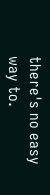there's no easy way to.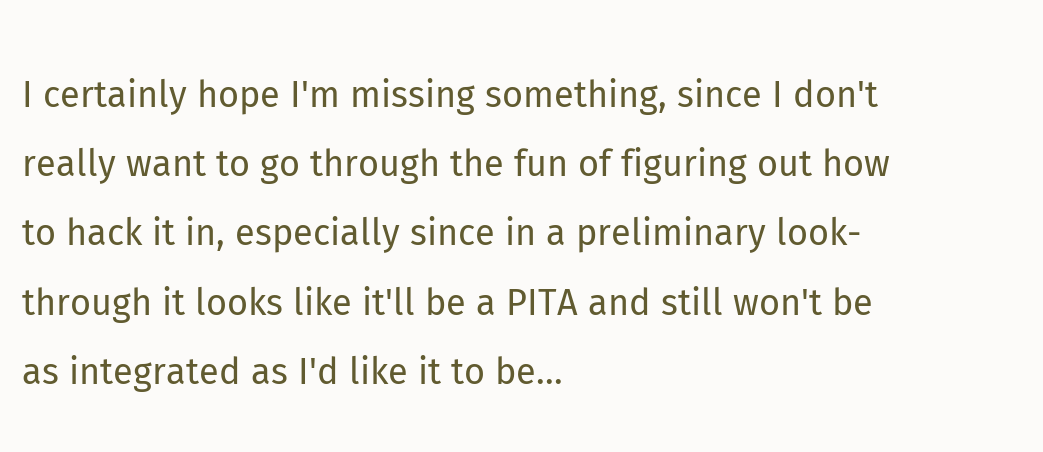I certainly hope I'm missing something, since I don't really want to go through the fun of figuring out how to hack it in, especially since in a preliminary look-through it looks like it'll be a PITA and still won't be as integrated as I'd like it to be...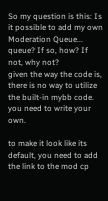So my question is this: Is it possible to add my own Moderation Queue... queue? If so, how? If not, why not?
given the way the code is, there is no way to utilize the built-in mybb code. you need to write your own.

to make it look like its default, you need to add the link to the mod cp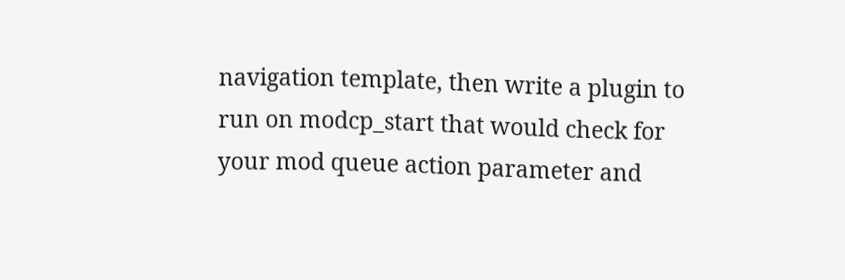navigation template, then write a plugin to run on modcp_start that would check for your mod queue action parameter and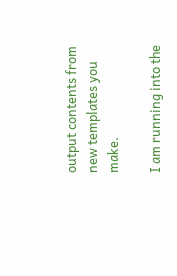output contents from new templates you make.

I am running into the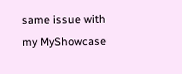same issue with my MyShowcase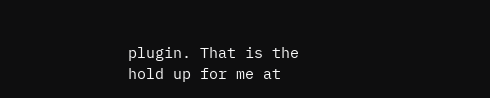plugin. That is the hold up for me at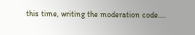this time, writing the moderation code....